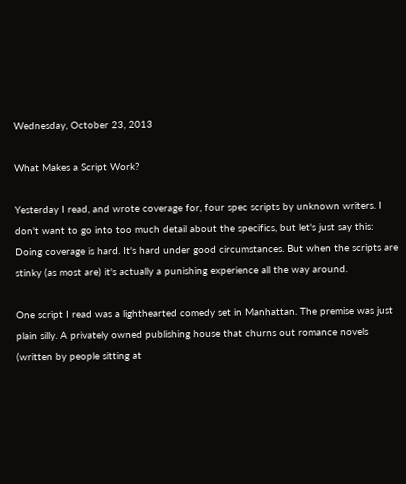Wednesday, October 23, 2013

What Makes a Script Work?

Yesterday I read, and wrote coverage for, four spec scripts by unknown writers. I don't want to go into too much detail about the specifics, but let's just say this: Doing coverage is hard. It's hard under good circumstances. But when the scripts are stinky (as most are) it's actually a punishing experience all the way around.

One script I read was a lighthearted comedy set in Manhattan. The premise was just plain silly. A privately owned publishing house that churns out romance novels (written by people sitting at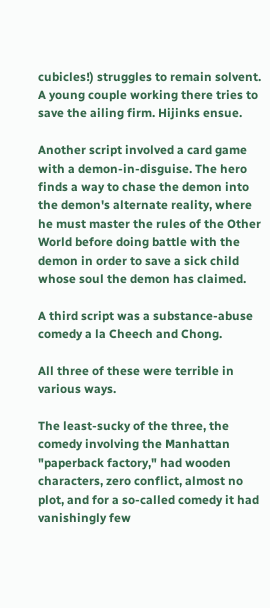cubicles!) struggles to remain solvent. A young couple working there tries to save the ailing firm. Hijinks ensue.

Another script involved a card game with a demon-in-disguise. The hero finds a way to chase the demon into the demon's alternate reality, where he must master the rules of the Other World before doing battle with the demon in order to save a sick child whose soul the demon has claimed.

A third script was a substance-abuse comedy a la Cheech and Chong.

All three of these were terrible in various ways.

The least-sucky of the three, the comedy involving the Manhattan "paperback factory," had wooden characters, zero conflict, almost no plot, and for a so-called comedy it had vanishingly few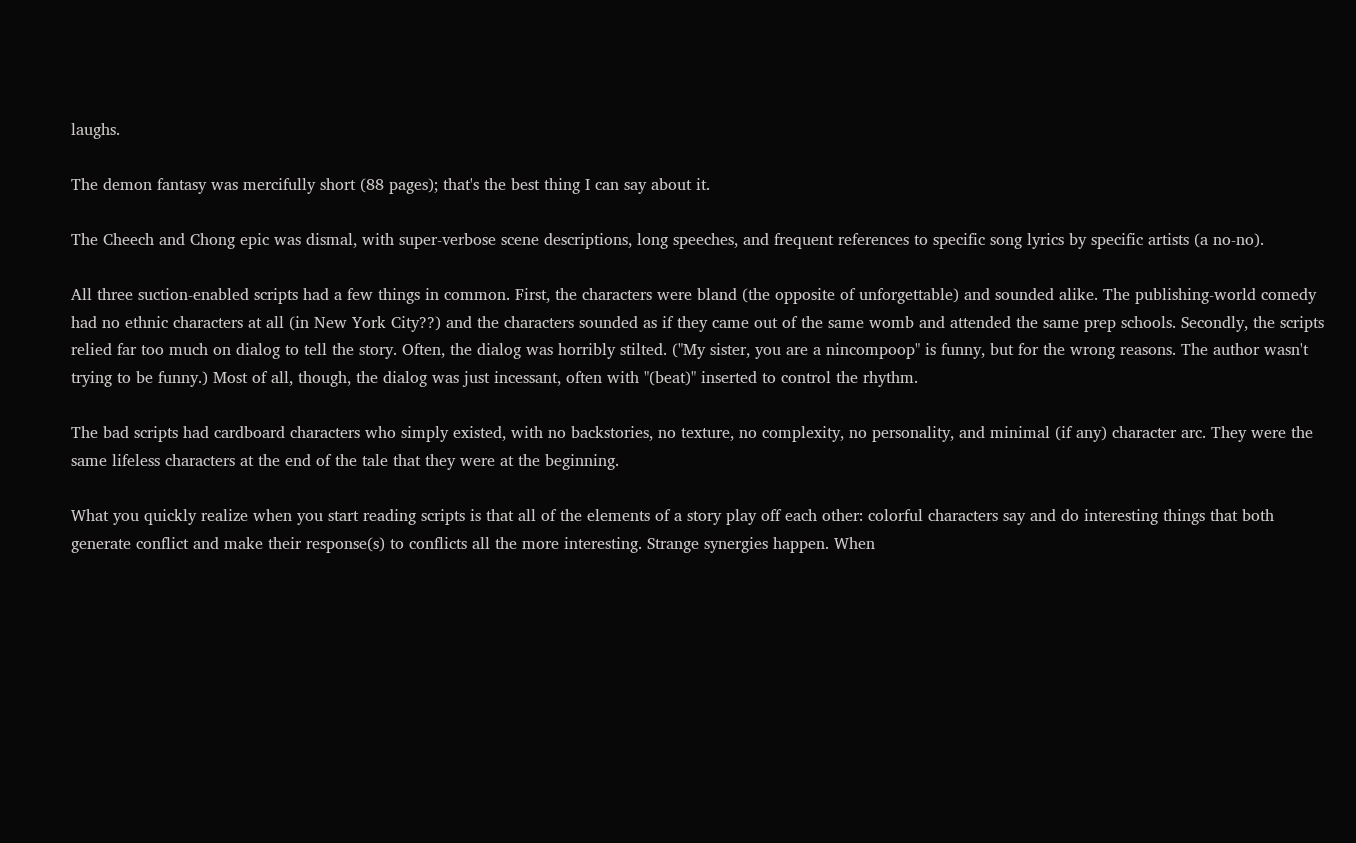laughs.

The demon fantasy was mercifully short (88 pages); that's the best thing I can say about it.

The Cheech and Chong epic was dismal, with super-verbose scene descriptions, long speeches, and frequent references to specific song lyrics by specific artists (a no-no).

All three suction-enabled scripts had a few things in common. First, the characters were bland (the opposite of unforgettable) and sounded alike. The publishing-world comedy had no ethnic characters at all (in New York City??) and the characters sounded as if they came out of the same womb and attended the same prep schools. Secondly, the scripts relied far too much on dialog to tell the story. Often, the dialog was horribly stilted. ("My sister, you are a nincompoop" is funny, but for the wrong reasons. The author wasn't trying to be funny.) Most of all, though, the dialog was just incessant, often with "(beat)" inserted to control the rhythm.

The bad scripts had cardboard characters who simply existed, with no backstories, no texture, no complexity, no personality, and minimal (if any) character arc. They were the same lifeless characters at the end of the tale that they were at the beginning.

What you quickly realize when you start reading scripts is that all of the elements of a story play off each other: colorful characters say and do interesting things that both generate conflict and make their response(s) to conflicts all the more interesting. Strange synergies happen. When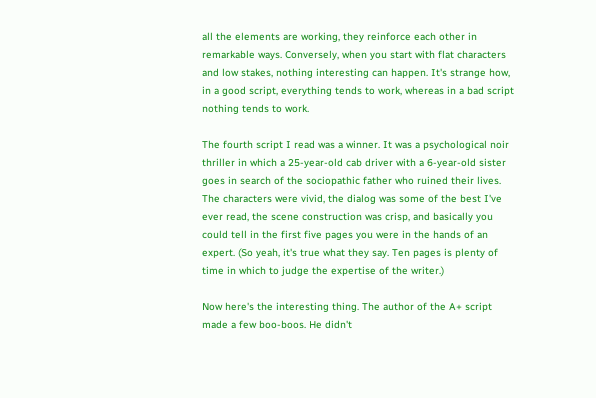all the elements are working, they reinforce each other in remarkable ways. Conversely, when you start with flat characters and low stakes, nothing interesting can happen. It's strange how, in a good script, everything tends to work, whereas in a bad script nothing tends to work.

The fourth script I read was a winner. It was a psychological noir thriller in which a 25-year-old cab driver with a 6-year-old sister goes in search of the sociopathic father who ruined their lives. The characters were vivid, the dialog was some of the best I've ever read, the scene construction was crisp, and basically you could tell in the first five pages you were in the hands of an expert. (So yeah, it's true what they say. Ten pages is plenty of time in which to judge the expertise of the writer.)

Now here's the interesting thing. The author of the A+ script made a few boo-boos. He didn't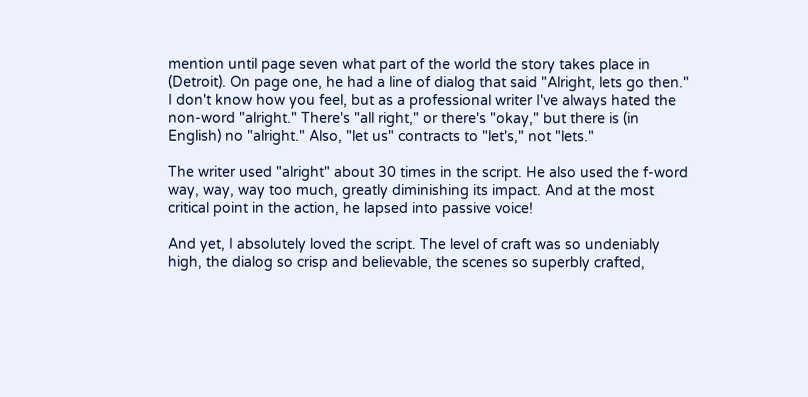mention until page seven what part of the world the story takes place in (Detroit). On page one, he had a line of dialog that said "Alright, lets go then." I don't know how you feel, but as a professional writer I've always hated the non-word "alright." There's "all right," or there's "okay," but there is (in English) no "alright." Also, "let us" contracts to "let's," not "lets."

The writer used "alright" about 30 times in the script. He also used the f-word way, way, way too much, greatly diminishing its impact. And at the most critical point in the action, he lapsed into passive voice!

And yet, I absolutely loved the script. The level of craft was so undeniably high, the dialog so crisp and believable, the scenes so superbly crafted,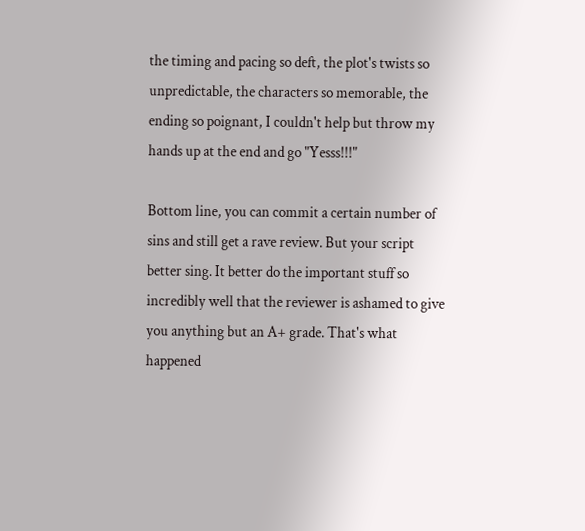the timing and pacing so deft, the plot's twists so unpredictable, the characters so memorable, the ending so poignant, I couldn't help but throw my hands up at the end and go "Yesss!!!"

Bottom line, you can commit a certain number of sins and still get a rave review. But your script better sing. It better do the important stuff so incredibly well that the reviewer is ashamed to give you anything but an A+ grade. That's what happened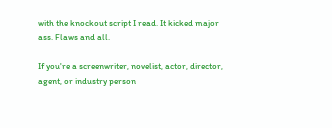with the knockout script I read. It kicked major ass. Flaws and all.

If you're a screenwriter, novelist, actor, director, agent, or industry person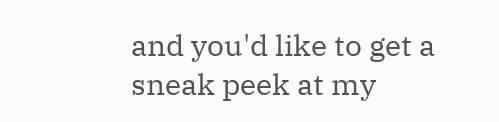and you'd like to get a sneak peek at my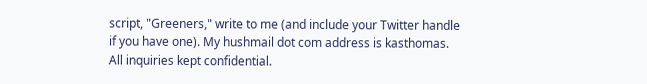script, "Greeners," write to me (and include your Twitter handle if you have one). My hushmail dot com address is kasthomas. All inquiries kept confidential.